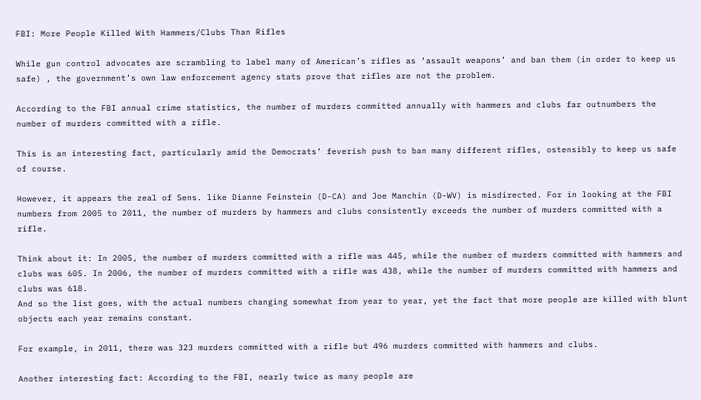FBI: More People Killed With Hammers/Clubs Than Rifles

While gun control advocates are scrambling to label many of American’s rifles as ‘assault weapons’ and ban them (in order to keep us safe) , the government’s own law enforcement agency stats prove that rifles are not the problem.

According to the FBI annual crime statistics, the number of murders committed annually with hammers and clubs far outnumbers the number of murders committed with a rifle.

This is an interesting fact, particularly amid the Democrats’ feverish push to ban many different rifles, ostensibly to keep us safe of course.

However, it appears the zeal of Sens. like Dianne Feinstein (D-CA) and Joe Manchin (D-WV) is misdirected. For in looking at the FBI numbers from 2005 to 2011, the number of murders by hammers and clubs consistently exceeds the number of murders committed with a rifle.

Think about it: In 2005, the number of murders committed with a rifle was 445, while the number of murders committed with hammers and clubs was 605. In 2006, the number of murders committed with a rifle was 438, while the number of murders committed with hammers and clubs was 618.
And so the list goes, with the actual numbers changing somewhat from year to year, yet the fact that more people are killed with blunt objects each year remains constant.

For example, in 2011, there was 323 murders committed with a rifle but 496 murders committed with hammers and clubs.

Another interesting fact: According to the FBI, nearly twice as many people are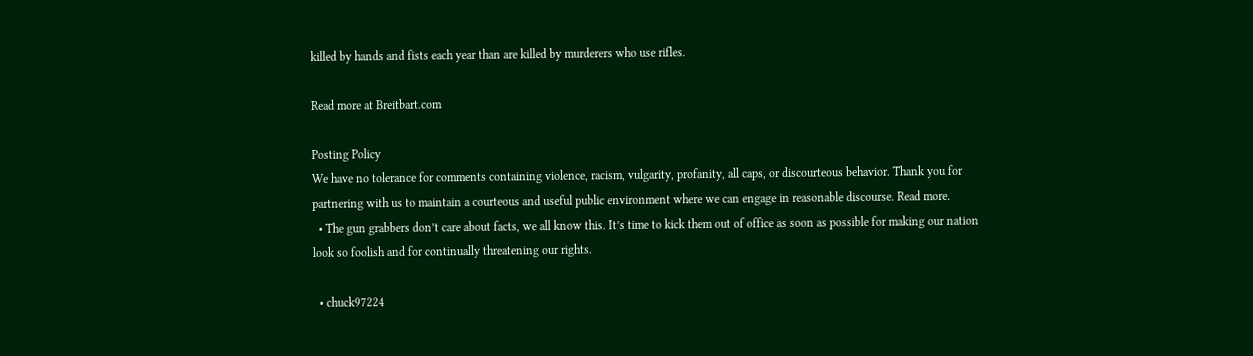killed by hands and fists each year than are killed by murderers who use rifles.

Read more at Breitbart.com

Posting Policy
We have no tolerance for comments containing violence, racism, vulgarity, profanity, all caps, or discourteous behavior. Thank you for partnering with us to maintain a courteous and useful public environment where we can engage in reasonable discourse. Read more.
  • The gun grabbers don’t care about facts, we all know this. It’s time to kick them out of office as soon as possible for making our nation look so foolish and for continually threatening our rights.

  • chuck97224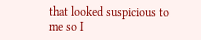that looked suspicious to me so I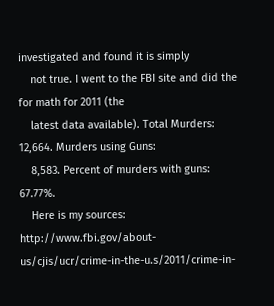investigated and found it is simply
    not true. I went to the FBI site and did the for math for 2011 (the
    latest data available). Total Murders: 12,664. Murders using Guns:
    8,583. Percent of murders with guns: 67.77%.
    Here is my sources: http://www.fbi.gov/about-us/cjis/ucr/crime-in-the-u.s/2011/crime-in-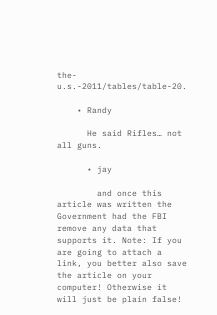the-u.s.-2011/tables/table-20.

    • Randy

      He said Rifles… not all guns.

      • jay

        and once this article was written the Government had the FBI remove any data that supports it. Note: If you are going to attach a link, you better also save the article on your computer! Otherwise it will just be plain false!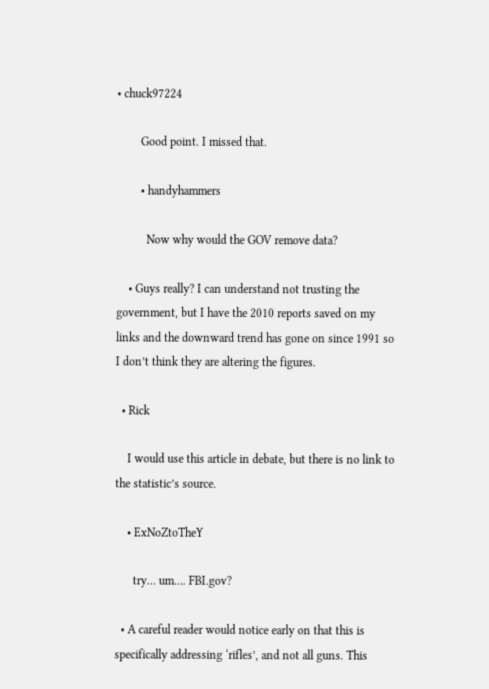• chuck97224

        Good point. I missed that.

        • handyhammers

          Now why would the GOV remove data?

    • Guys really? I can understand not trusting the government, but I have the 2010 reports saved on my links and the downward trend has gone on since 1991 so I don’t think they are altering the figures.

  • Rick

    I would use this article in debate, but there is no link to the statistic’s source.

    • ExNoZtoTheY

      try… um…. FBI.gov?

  • A careful reader would notice early on that this is specifically addressing ‘rifles’, and not all guns. This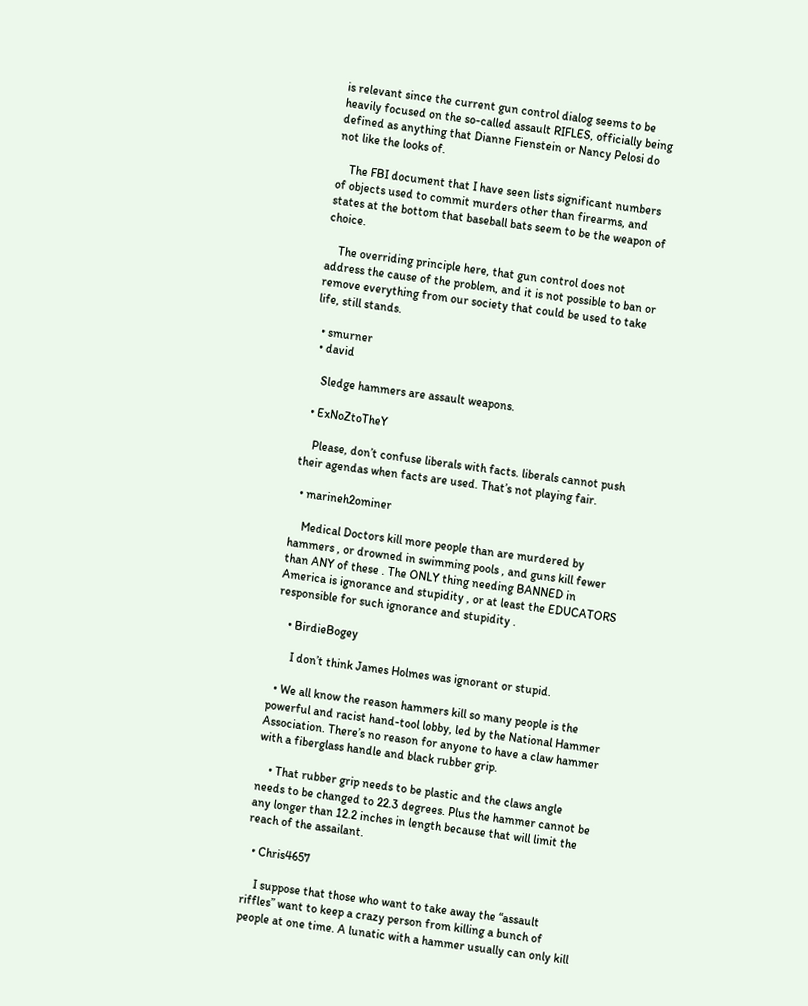is relevant since the current gun control dialog seems to be heavily focused on the so-called assault RIFLES, officially being defined as anything that Dianne Fienstein or Nancy Pelosi do not like the looks of.

    The FBI document that I have seen lists significant numbers of objects used to commit murders other than firearms, and states at the bottom that baseball bats seem to be the weapon of choice.

    The overriding principle here, that gun control does not address the cause of the problem, and it is not possible to ban or remove everything from our society that could be used to take life, still stands.

  • smurner
  • david

    Sledge hammers are assault weapons.

  • ExNoZtoTheY

    Please, don’t confuse liberals with facts. liberals cannot push their agendas when facts are used. That’s not playing fair.

  • marineh2ominer

    Medical Doctors kill more people than are murdered by hammers , or drowned in swimming pools , and guns kill fewer than ANY of these . The ONLY thing needing BANNED in America is ignorance and stupidity , or at least the EDUCATORS responsible for such ignorance and stupidity .

    • BirdieBogey

      I don’t think James Holmes was ignorant or stupid.

  • We all know the reason hammers kill so many people is the powerful and racist hand-tool lobby, led by the National Hammer Association. There’s no reason for anyone to have a claw hammer with a fiberglass handle and black rubber grip.

    • That rubber grip needs to be plastic and the claws angle needs to be changed to 22.3 degrees. Plus the hammer cannot be any longer than 12.2 inches in length because that will limit the reach of the assailant.

  • Chris4657

    I suppose that those who want to take away the “assault riffles” want to keep a crazy person from killing a bunch of people at one time. A lunatic with a hammer usually can only kill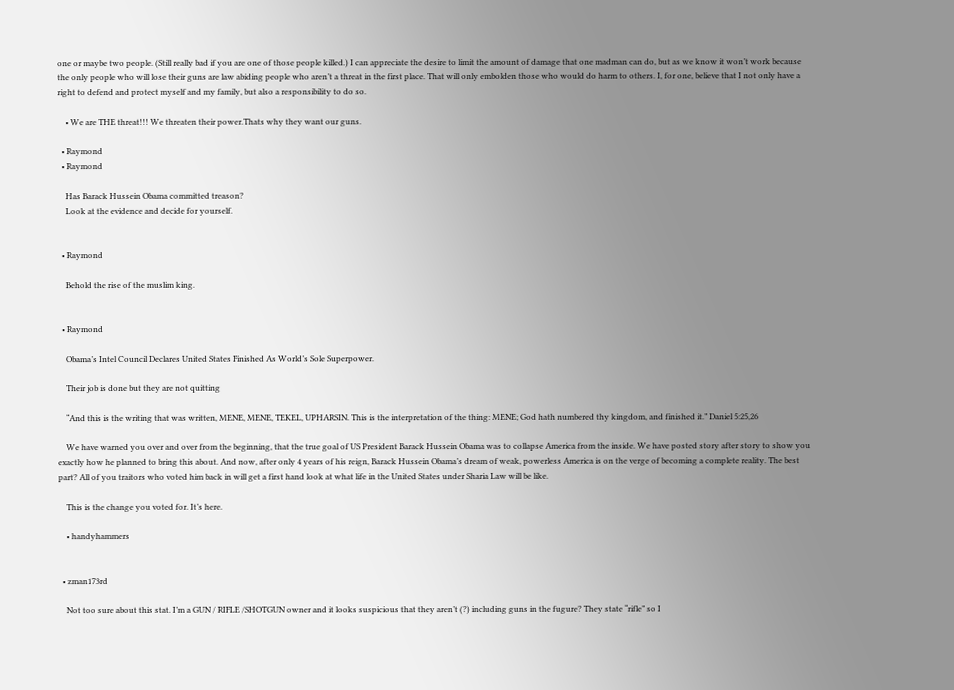one or maybe two people. (Still really bad if you are one of those people killed.) I can appreciate the desire to limit the amount of damage that one madman can do, but as we know it won’t work because the only people who will lose their guns are law abiding people who aren’t a threat in the first place. That will only embolden those who would do harm to others. I, for one, believe that I not only have a right to defend and protect myself and my family, but also a responsibility to do so.

    • We are THE threat!!! We threaten their power.Thats why they want our guns.

  • Raymond
  • Raymond

    Has Barack Hussein Obama committed treason?
    Look at the evidence and decide for yourself.


  • Raymond

    Behold the rise of the muslim king.


  • Raymond

    Obama’s Intel Council Declares United States Finished As World’s Sole Superpower.

    Their job is done but they are not quitting

    “And this is the writing that was written, MENE, MENE, TEKEL, UPHARSIN. This is the interpretation of the thing: MENE; God hath numbered thy kingdom, and finished it.” Daniel 5:25,26

    We have warned you over and over from the beginning, that the true goal of US President Barack Hussein Obama was to collapse America from the inside. We have posted story after story to show you exactly how he planned to bring this about. And now, after only 4 years of his reign, Barack Hussein Obama’s dream of weak, powerless America is on the verge of becoming a complete reality. The best part? All of you traitors who voted him back in will get a first hand look at what life in the United States under Sharia Law will be like.

    This is the change you voted for. It’s here.

    • handyhammers


  • zman173rd

    Not too sure about this stat. I’m a GUN / RIFLE /SHOTGUN owner and it looks suspicious that they aren’t (?) including guns in the fugure? They state “rifle” so I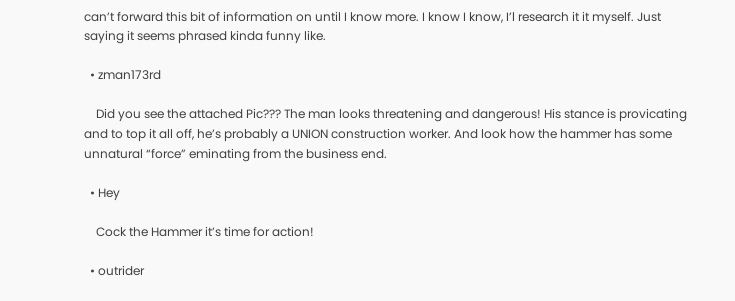can’t forward this bit of information on until I know more. I know I know, I’l research it it myself. Just saying it seems phrased kinda funny like.

  • zman173rd

    Did you see the attached Pic??? The man looks threatening and dangerous! His stance is provicating and to top it all off, he’s probably a UNION construction worker. And look how the hammer has some unnatural “force” eminating from the business end.

  • Hey

    Cock the Hammer it’s time for action!

  • outrider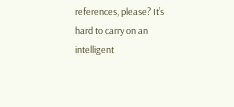references, please? It’s hard to carry on an intelligent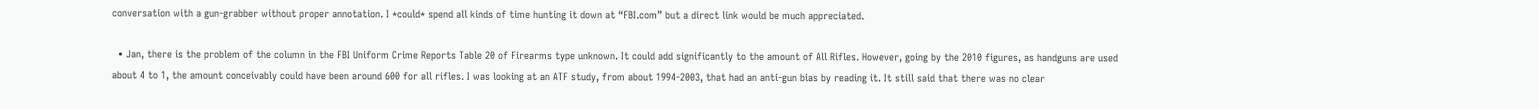conversation with a gun-grabber without proper annotation. I *could* spend all kinds of time hunting it down at “FBI.com” but a direct link would be much appreciated.

  • Jan, there is the problem of the column in the FBI Uniform Crime Reports Table 20 of Firearms type unknown. It could add significantly to the amount of All Rifles. However, going by the 2010 figures, as handguns are used about 4 to 1, the amount conceivably could have been around 600 for all rifles. I was looking at an ATF study, from about 1994-2003, that had an anti-gun bias by reading it. It still said that there was no clear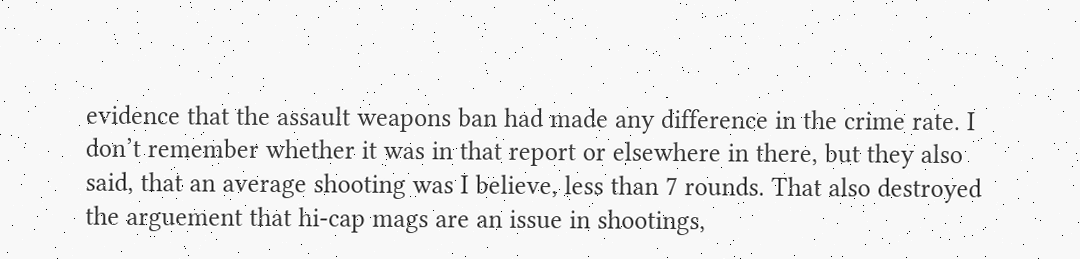evidence that the assault weapons ban had made any difference in the crime rate. I don’t remember whether it was in that report or elsewhere in there, but they also said, that an average shooting was I believe, less than 7 rounds. That also destroyed the arguement that hi-cap mags are an issue in shootings,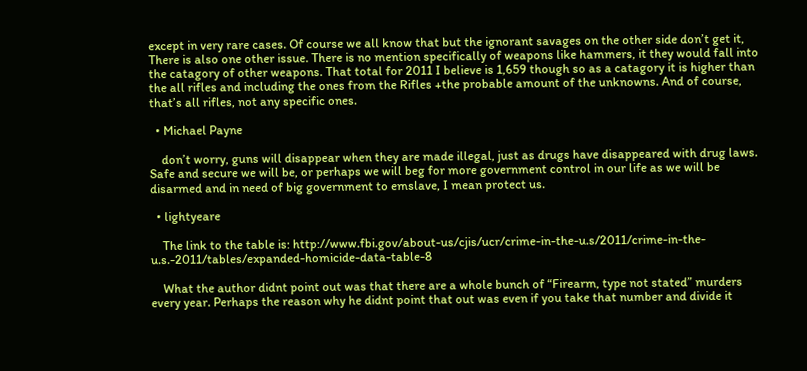except in very rare cases. Of course we all know that but the ignorant savages on the other side don’t get it, There is also one other issue. There is no mention specifically of weapons like hammers, it they would fall into the catagory of other weapons. That total for 2011 I believe is 1,659 though so as a catagory it is higher than the all rifles and including the ones from the Rifles +the probable amount of the unknowns. And of course, that’s all rifles, not any specific ones.

  • Michael Payne

    don’t worry, guns will disappear when they are made illegal, just as drugs have disappeared with drug laws. Safe and secure we will be, or perhaps we will beg for more government control in our life as we will be disarmed and in need of big government to emslave, I mean protect us.

  • lightyeare

    The link to the table is: http://www.fbi.gov/about-us/cjis/ucr/crime-in-the-u.s/2011/crime-in-the-u.s.-2011/tables/expanded-homicide-data-table-8

    What the author didnt point out was that there are a whole bunch of “Firearm, type not stated” murders every year. Perhaps the reason why he didnt point that out was even if you take that number and divide it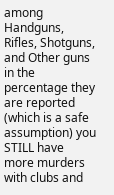among Handguns, Rifles, Shotguns, and Other guns in the percentage they are reported (which is a safe assumption) you STILL have more murders with clubs and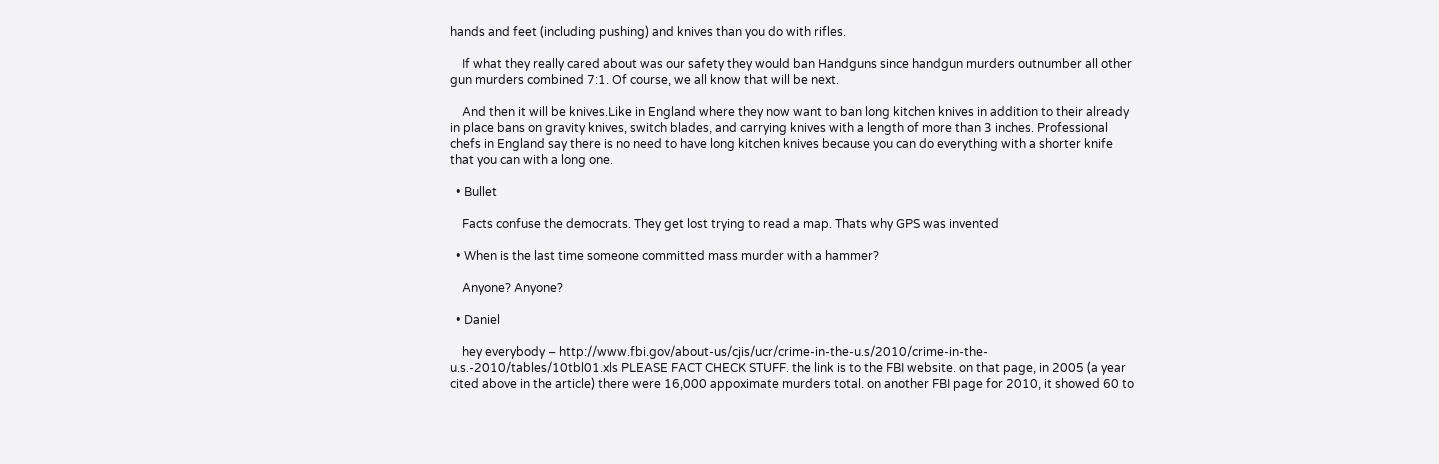hands and feet (including pushing) and knives than you do with rifles.

    If what they really cared about was our safety they would ban Handguns since handgun murders outnumber all other gun murders combined 7:1. Of course, we all know that will be next.

    And then it will be knives.Like in England where they now want to ban long kitchen knives in addition to their already in place bans on gravity knives, switch blades, and carrying knives with a length of more than 3 inches. Professional chefs in England say there is no need to have long kitchen knives because you can do everything with a shorter knife that you can with a long one.

  • Bullet

    Facts confuse the democrats. They get lost trying to read a map. Thats why GPS was invented

  • When is the last time someone committed mass murder with a hammer?

    Anyone? Anyone?

  • Daniel

    hey everybody – http://www.fbi.gov/about-us/cjis/ucr/crime-in-the-u.s/2010/crime-in-the-u.s.-2010/tables/10tbl01.xls PLEASE FACT CHECK STUFF. the link is to the FBI website. on that page, in 2005 (a year cited above in the article) there were 16,000 appoximate murders total. on another FBI page for 2010, it showed 60 to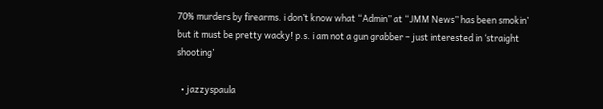70% murders by firearms. i don’t know what “Admin” at “JMM News” has been smokin’ but it must be pretty wacky! p.s. i am not a gun grabber – just interested in ‘straight shooting’

  • jazzyspaula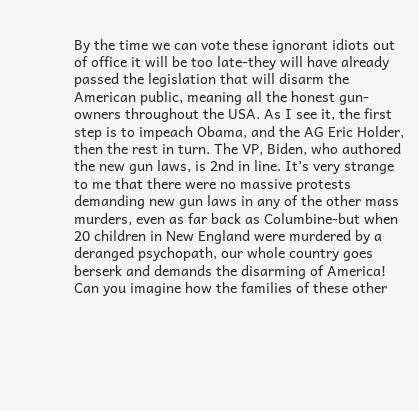By the time we can vote these ignorant idiots out of office it will be too late-they will have already passed the legislation that will disarm the American public, meaning all the honest gun-owners throughout the USA. As I see it, the first step is to impeach Obama, and the AG Eric Holder, then the rest in turn. The VP, Biden, who authored the new gun laws, is 2nd in line. It’s very strange to me that there were no massive protests demanding new gun laws in any of the other mass murders, even as far back as Columbine-but when 20 children in New England were murdered by a deranged psychopath, our whole country goes berserk and demands the disarming of America! Can you imagine how the families of these other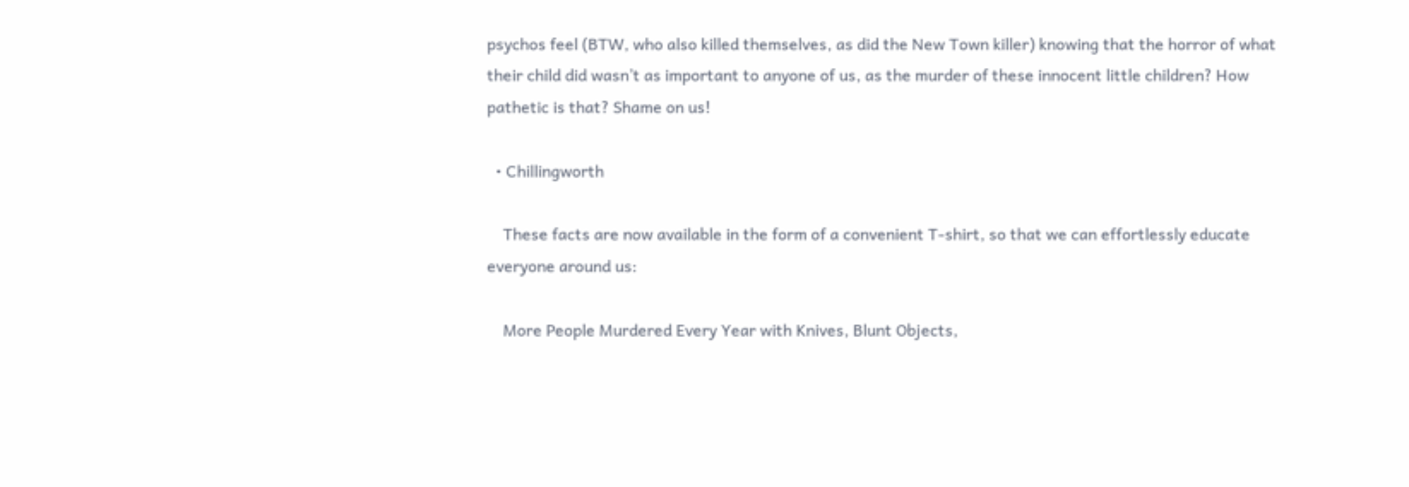psychos feel (BTW, who also killed themselves, as did the New Town killer) knowing that the horror of what their child did wasn’t as important to anyone of us, as the murder of these innocent little children? How pathetic is that? Shame on us!

  • Chillingworth

    These facts are now available in the form of a convenient T-shirt, so that we can effortlessly educate everyone around us:

    More People Murdered Every Year with Knives, Blunt Objects,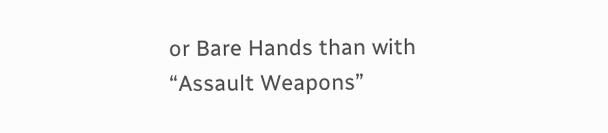or Bare Hands than with “Assault Weapons”